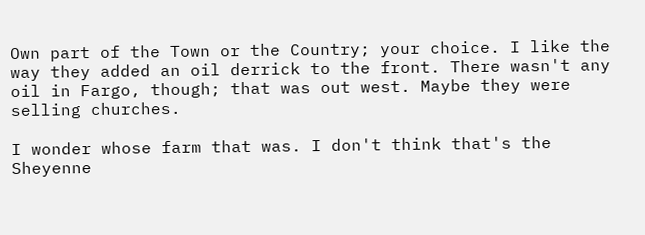Own part of the Town or the Country; your choice. I like the way they added an oil derrick to the front. There wasn't any oil in Fargo, though; that was out west. Maybe they were selling churches.

I wonder whose farm that was. I don't think that's the Sheyenne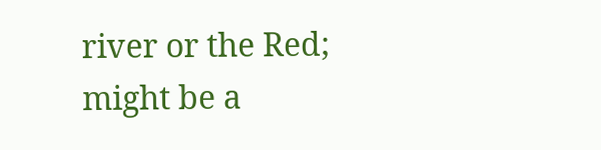river or the Red; might be a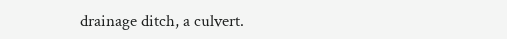drainage ditch, a culvert.